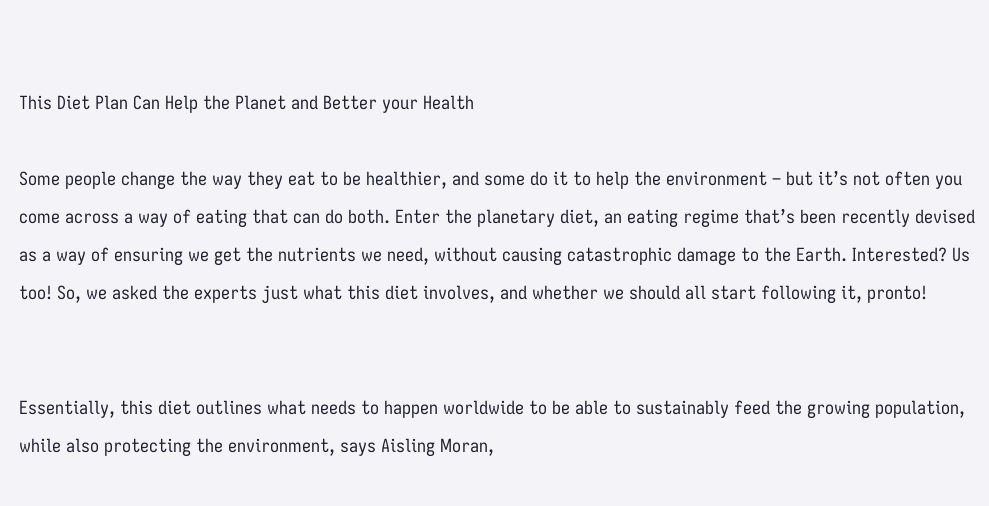This Diet Plan Can Help the Planet and Better your Health

Some people change the way they eat to be healthier, and some do it to help the environment – but it’s not often you come across a way of eating that can do both. Enter the planetary diet, an eating regime that’s been recently devised as a way of ensuring we get the nutrients we need, without causing catastrophic damage to the Earth. Interested? Us too! So, we asked the experts just what this diet involves, and whether we should all start following it, pronto!


Essentially, this diet outlines what needs to happen worldwide to be able to sustainably feed the growing population, while also protecting the environment, says Aisling Moran,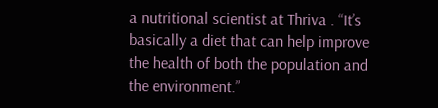a nutritional scientist at Thriva . “It’s basically a diet that can help improve
the health of both the population and the environment.”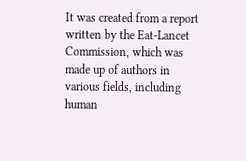It was created from a report written by the Eat-Lancet Commission, which was made up of authors in various fields, including human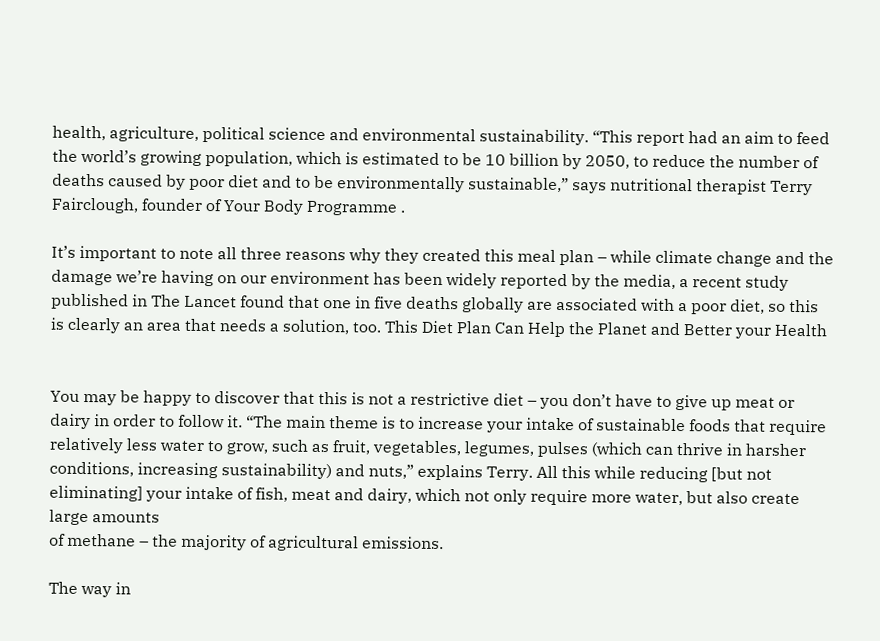health, agriculture, political science and environmental sustainability. “This report had an aim to feed the world’s growing population, which is estimated to be 10 billion by 2050, to reduce the number of deaths caused by poor diet and to be environmentally sustainable,” says nutritional therapist Terry Fairclough, founder of Your Body Programme .

It’s important to note all three reasons why they created this meal plan – while climate change and the damage we’re having on our environment has been widely reported by the media, a recent study published in The Lancet found that one in five deaths globally are associated with a poor diet, so this is clearly an area that needs a solution, too. This Diet Plan Can Help the Planet and Better your Health


You may be happy to discover that this is not a restrictive diet – you don’t have to give up meat or dairy in order to follow it. “The main theme is to increase your intake of sustainable foods that require relatively less water to grow, such as fruit, vegetables, legumes, pulses (which can thrive in harsher conditions, increasing sustainability) and nuts,” explains Terry. All this while reducing [but not eliminating] your intake of fish, meat and dairy, which not only require more water, but also create large amounts
of methane – the majority of agricultural emissions.

The way in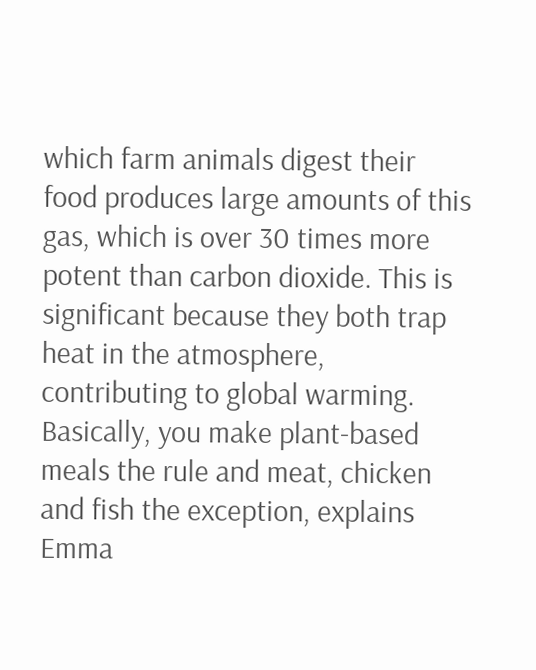which farm animals digest their food produces large amounts of this gas, which is over 30 times more potent than carbon dioxide. This is significant because they both trap heat in the atmosphere, contributing to global warming.
Basically, you make plant-based meals the rule and meat, chicken and fish the exception, explains Emma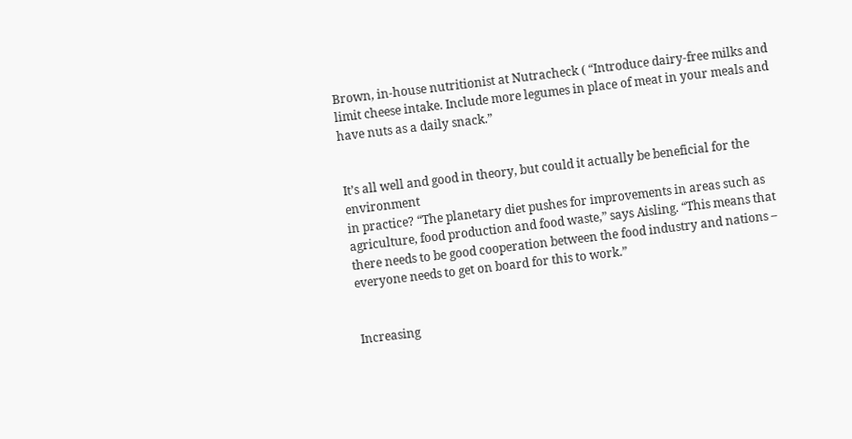Brown, in-house nutritionist at Nutracheck ( “Introduce dairy-free milks and limit cheese intake. Include more legumes in place of meat in your meals and have nuts as a daily snack.”


It’s all well and good in theory, but could it actually be beneficial for the environment
in practice? “The planetary diet pushes for improvements in areas such as agriculture, food production and food waste,” says Aisling. “This means that there needs to be good cooperation between the food industry and nations – everyone needs to get on board for this to work.”


Increasing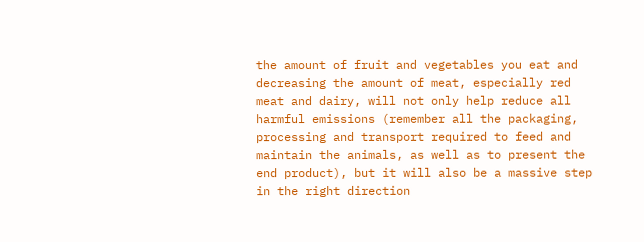the amount of fruit and vegetables you eat and decreasing the amount of meat, especially red meat and dairy, will not only help reduce all harmful emissions (remember all the packaging, processing and transport required to feed and maintain the animals, as well as to present the end product), but it will also be a massive step in the right direction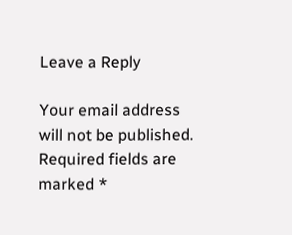Leave a Reply

Your email address will not be published. Required fields are marked *